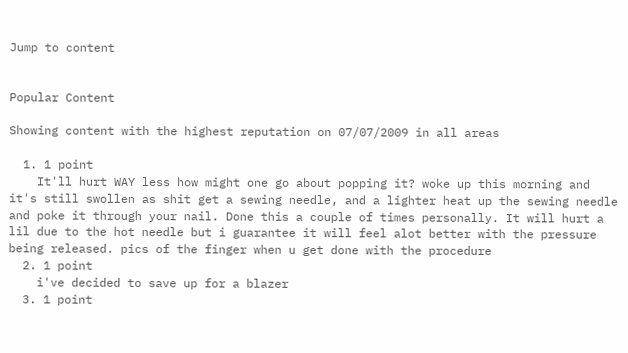Jump to content


Popular Content

Showing content with the highest reputation on 07/07/2009 in all areas

  1. 1 point
    It'll hurt WAY less how might one go about popping it? woke up this morning and it's still swollen as shit get a sewing needle, and a lighter heat up the sewing needle and poke it through your nail. Done this a couple of times personally. It will hurt a lil due to the hot needle but i guarantee it will feel alot better with the pressure being released. pics of the finger when u get done with the procedure
  2. 1 point
    i've decided to save up for a blazer
  3. 1 point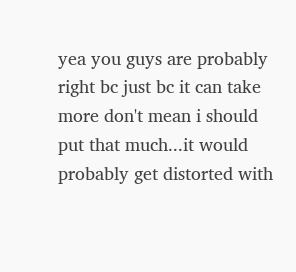yea you guys are probably right bc just bc it can take more don't mean i should put that much...it would probably get distorted with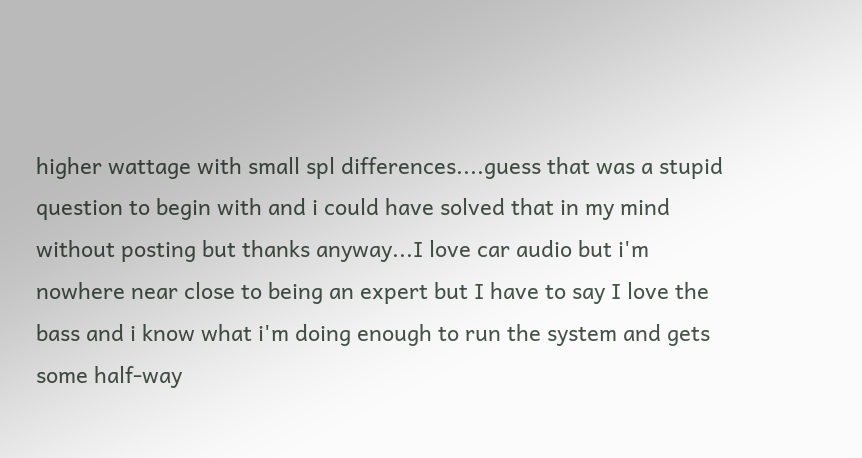higher wattage with small spl differences....guess that was a stupid question to begin with and i could have solved that in my mind without posting but thanks anyway...I love car audio but i'm nowhere near close to being an expert but I have to say I love the bass and i know what i'm doing enough to run the system and gets some half-way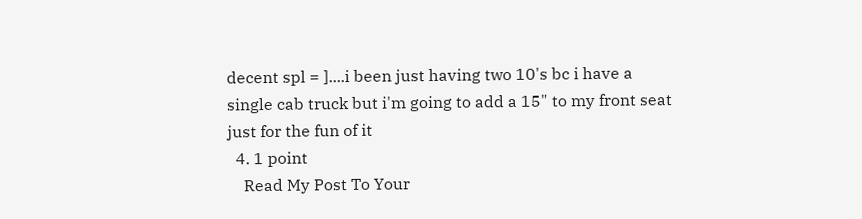decent spl = ]....i been just having two 10's bc i have a single cab truck but i'm going to add a 15" to my front seat just for the fun of it
  4. 1 point
    Read My Post To Your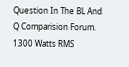Question In The BL And Q Comparision Forum. 1300 Watts RMS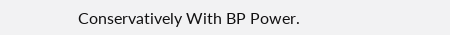Conservatively With BP Power.